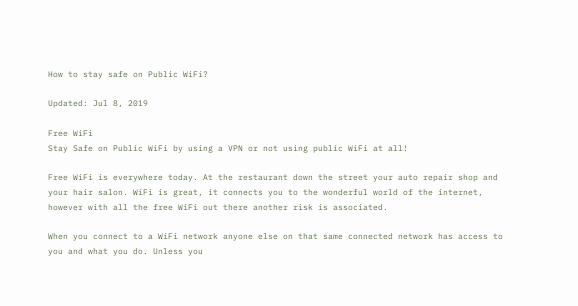How to stay safe on Public WiFi?

Updated: Jul 8, 2019

Free WiFi
Stay Safe on Public WiFi by using a VPN or not using public WiFi at all!

Free WiFi is everywhere today. At the restaurant down the street your auto repair shop and your hair salon. WiFi is great, it connects you to the wonderful world of the internet, however with all the free WiFi out there another risk is associated.

When you connect to a WiFi network anyone else on that same connected network has access to you and what you do. Unless you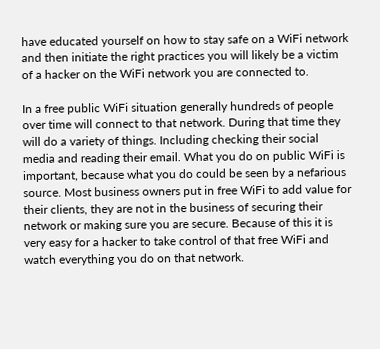have educated yourself on how to stay safe on a WiFi network and then initiate the right practices you will likely be a victim of a hacker on the WiFi network you are connected to.

In a free public WiFi situation generally hundreds of people over time will connect to that network. During that time they will do a variety of things. Including checking their social media and reading their email. What you do on public WiFi is important, because what you do could be seen by a nefarious source. Most business owners put in free WiFi to add value for their clients, they are not in the business of securing their network or making sure you are secure. Because of this it is very easy for a hacker to take control of that free WiFi and watch everything you do on that network.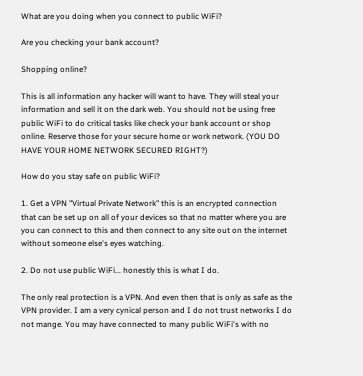What are you doing when you connect to public WiFi?

Are you checking your bank account?

Shopping online?

This is all information any hacker will want to have. They will steal your information and sell it on the dark web. You should not be using free public WiFi to do critical tasks like check your bank account or shop online. Reserve those for your secure home or work network. (YOU DO HAVE YOUR HOME NETWORK SECURED RIGHT?)

How do you stay safe on public WiFi?

1. Get a VPN "Virtual Private Network" this is an encrypted connection that can be set up on all of your devices so that no matter where you are you can connect to this and then connect to any site out on the internet without someone else's eyes watching.

2. Do not use public WiFi... honestly this is what I do.

The only real protection is a VPN. And even then that is only as safe as the VPN provider. I am a very cynical person and I do not trust networks I do not mange. You may have connected to many public WiFi's with no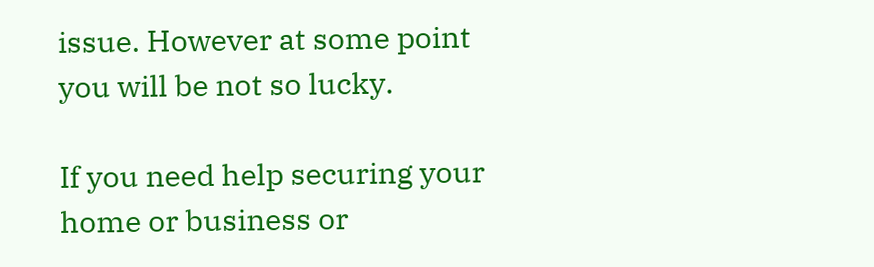issue. However at some point you will be not so lucky.

If you need help securing your home or business or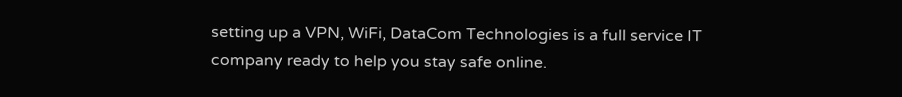setting up a VPN, WiFi, DataCom Technologies is a full service IT company ready to help you stay safe online.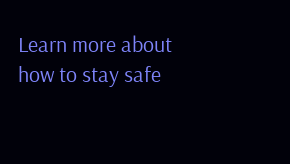Learn more about how to stay safe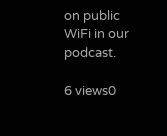on public WiFi in our podcast.

6 views0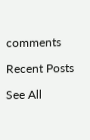comments

Recent Posts

See All